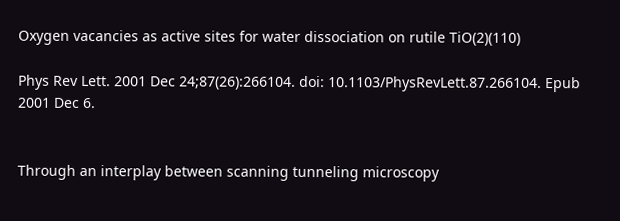Oxygen vacancies as active sites for water dissociation on rutile TiO(2)(110)

Phys Rev Lett. 2001 Dec 24;87(26):266104. doi: 10.1103/PhysRevLett.87.266104. Epub 2001 Dec 6.


Through an interplay between scanning tunneling microscopy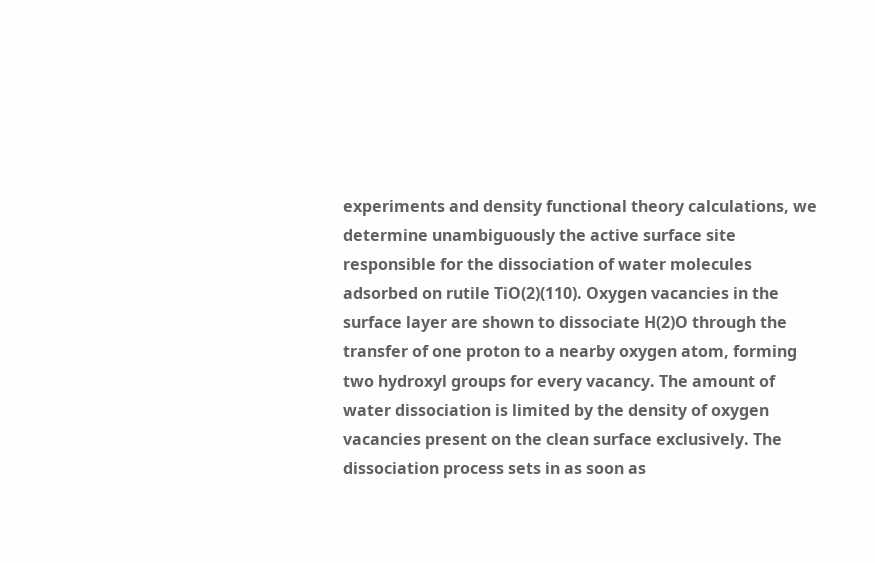experiments and density functional theory calculations, we determine unambiguously the active surface site responsible for the dissociation of water molecules adsorbed on rutile TiO(2)(110). Oxygen vacancies in the surface layer are shown to dissociate H(2)O through the transfer of one proton to a nearby oxygen atom, forming two hydroxyl groups for every vacancy. The amount of water dissociation is limited by the density of oxygen vacancies present on the clean surface exclusively. The dissociation process sets in as soon as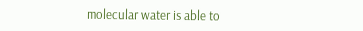molecular water is able to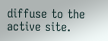diffuse to the active site.